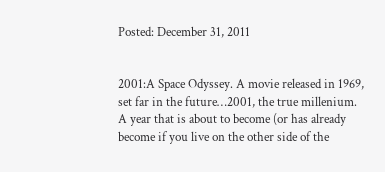Posted: December 31, 2011


2001:A Space Odyssey. A movie released in 1969, set far in the future…2001, the true millenium. A year that is about to become (or has already become if you live on the other side of the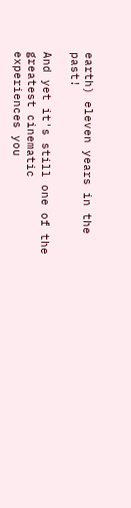earth) eleven years in the past!

And yet it's still one of the greatest cinematic experiences you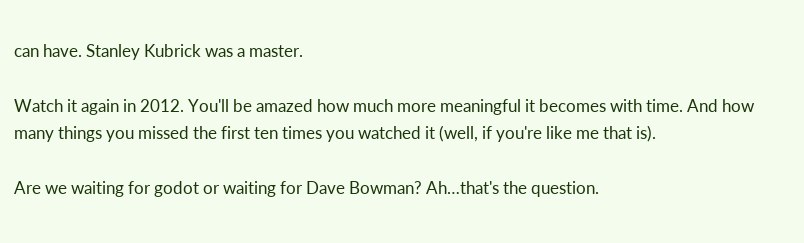can have. Stanley Kubrick was a master.

Watch it again in 2012. You'll be amazed how much more meaningful it becomes with time. And how many things you missed the first ten times you watched it (well, if you're like me that is).

Are we waiting for godot or waiting for Dave Bowman? Ah…that's the question.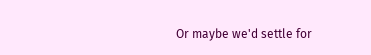Or maybe we'd settle for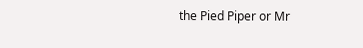the Pied Piper or Mr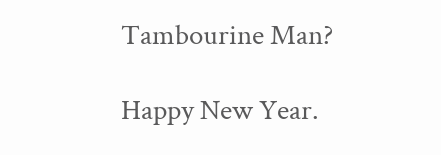Tambourine Man?

Happy New Year.